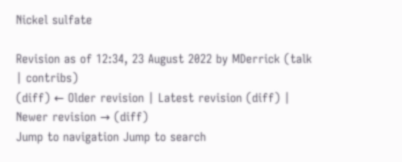Nickel sulfate

Revision as of 12:34, 23 August 2022 by MDerrick (talk | contribs)
(diff) ← Older revision | Latest revision (diff) | Newer revision → (diff)
Jump to navigation Jump to search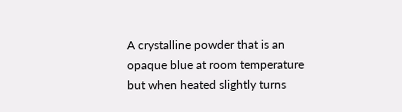A crystalline powder that is an opaque blue at room temperature but when heated slightly turns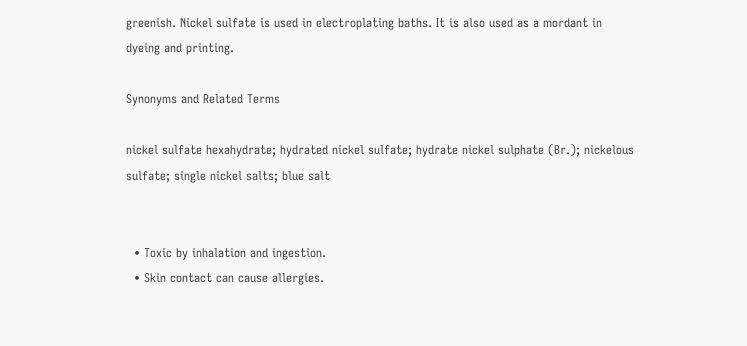greenish. Nickel sulfate is used in electroplating baths. It is also used as a mordant in dyeing and printing.

Synonyms and Related Terms

nickel sulfate hexahydrate; hydrated nickel sulfate; hydrate nickel sulphate (Br.); nickelous sulfate; single nickel salts; blue salt


  • Toxic by inhalation and ingestion.
  • Skin contact can cause allergies.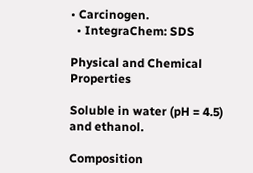• Carcinogen.
  • IntegraChem: SDS

Physical and Chemical Properties

Soluble in water (pH = 4.5) and ethanol.

Composition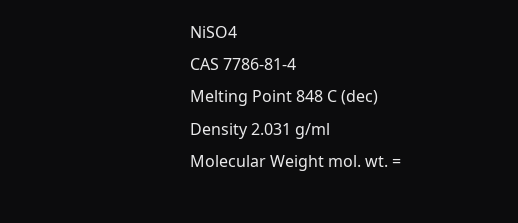NiSO4
CAS 7786-81-4
Melting Point 848 C (dec)
Density 2.031 g/ml
Molecular Weight mol. wt. =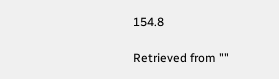154.8

Retrieved from ""